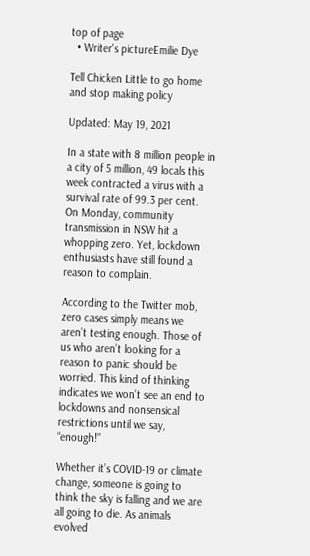top of page
  • Writer's pictureEmilie Dye

Tell Chicken Little to go home and stop making policy

Updated: May 19, 2021

In a state with 8 million people in a city of 5 million, 49 locals this week contracted a virus with a survival rate of 99.3 per cent. On Monday, community transmission in NSW hit a whopping zero. Yet, lockdown enthusiasts have still found a reason to complain.

According to the Twitter mob, zero cases simply means we aren’t testing enough. Those of us who aren’t looking for a reason to panic should be worried. This kind of thinking indicates we won’t see an end to lockdowns and nonsensical restrictions until we say, “enough!”

Whether it’s COVID-19 or climate change, someone is going to think the sky is falling and we are all going to die. As animals evolved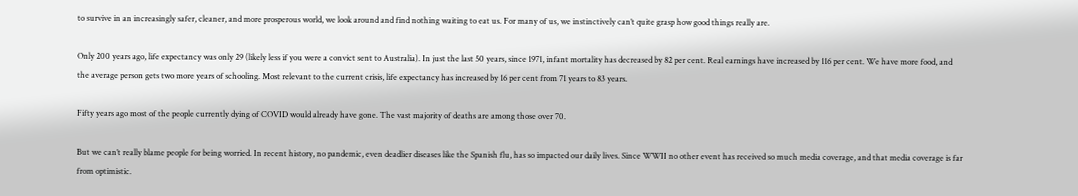to survive in an increasingly safer, cleaner, and more prosperous world, we look around and find nothing waiting to eat us. For many of us, we instinctively can’t quite grasp how good things really are.

Only 200 years ago, life expectancy was only 29 (likely less if you were a convict sent to Australia). In just the last 50 years, since 1971, infant mortality has decreased by 82 per cent. Real earnings have increased by 116 per cent. We have more food, and the average person gets two more years of schooling. Most relevant to the current crisis, life expectancy has increased by 16 per cent from 71 years to 83 years.

Fifty years ago most of the people currently dying of COVID would already have gone. The vast majority of deaths are among those over 70.

But we can’t really blame people for being worried. In recent history, no pandemic, even deadlier diseases like the Spanish flu, has so impacted our daily lives. Since WWII no other event has received so much media coverage, and that media coverage is far from optimistic.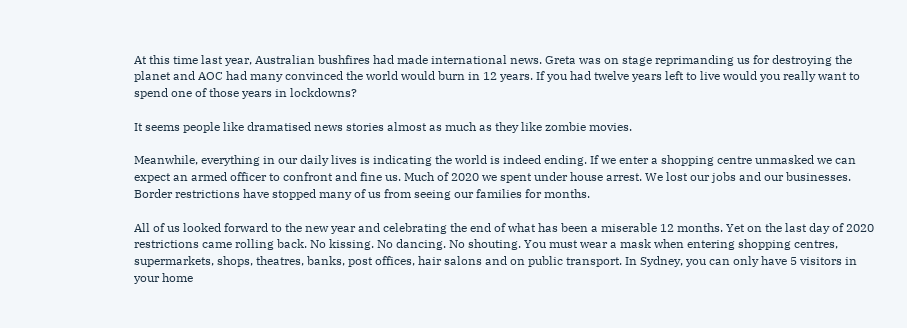At this time last year, Australian bushfires had made international news. Greta was on stage reprimanding us for destroying the planet and AOC had many convinced the world would burn in 12 years. If you had twelve years left to live would you really want to spend one of those years in lockdowns?

It seems people like dramatised news stories almost as much as they like zombie movies.

Meanwhile, everything in our daily lives is indicating the world is indeed ending. If we enter a shopping centre unmasked we can expect an armed officer to confront and fine us. Much of 2020 we spent under house arrest. We lost our jobs and our businesses. Border restrictions have stopped many of us from seeing our families for months.

All of us looked forward to the new year and celebrating the end of what has been a miserable 12 months. Yet on the last day of 2020 restrictions came rolling back. No kissing. No dancing. No shouting. You must wear a mask when entering shopping centres, supermarkets, shops, theatres, banks, post offices, hair salons and on public transport. In Sydney, you can only have 5 visitors in your home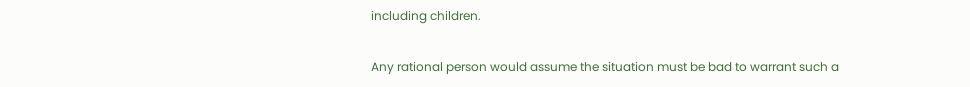including children.

Any rational person would assume the situation must be bad to warrant such a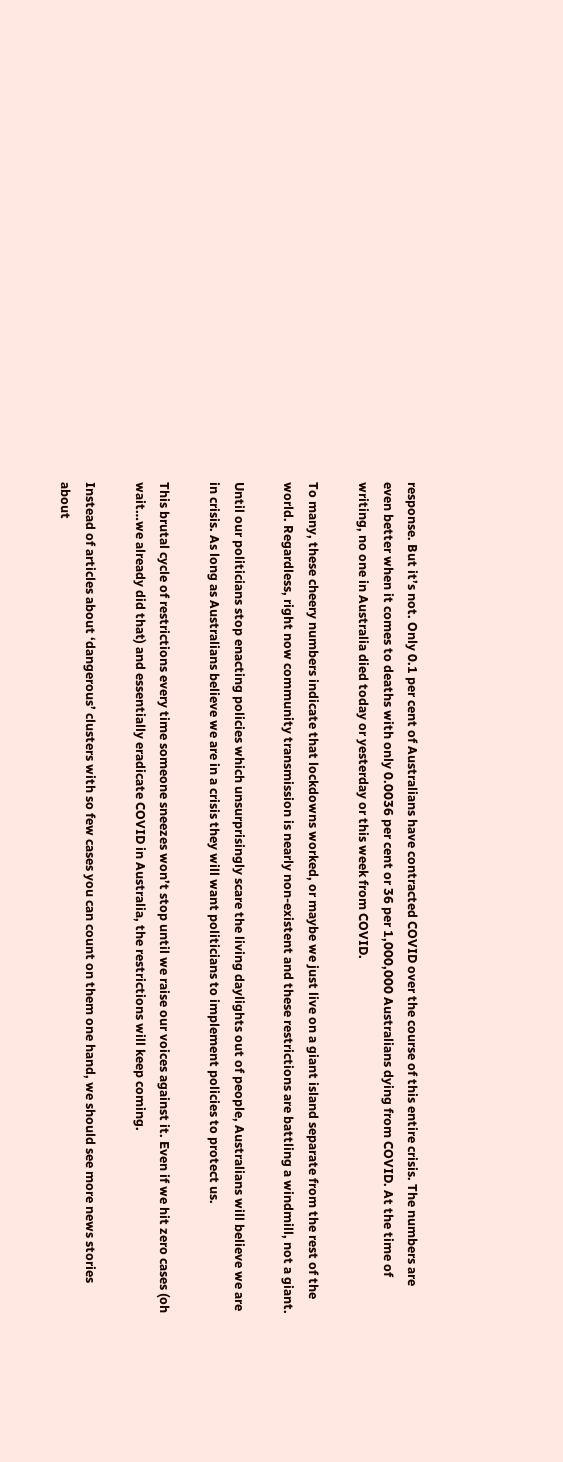response. But it’s not. Only 0.1 per cent of Australians have contracted COVID over the course of this entire crisis. The numbers are even better when it comes to deaths with only 0.0036 per cent or 36 per 1,000,000 Australians dying from COVID. At the time of writing, no one in Australia died today or yesterday or this week from COVID.

To many, these cheery numbers indicate that lockdowns worked, or maybe we just live on a giant island separate from the rest of the world. Regardless, right now community transmission is nearly non-existent and these restrictions are battling a windmill, not a giant.

Until our politicians stop enacting policies which unsurprisingly scare the living daylights out of people, Australians will believe we are in crisis. As long as Australians believe we are in a crisis they will want politicians to implement policies to protect us.

This brutal cycle of restrictions every time someone sneezes won’t stop until we raise our voices against it. Even if we hit zero cases (oh wait…we already did that) and essentially eradicate COVID in Australia, the restrictions will keep coming.

Instead of articles about ‘dangerous’ clusters with so few cases you can count on them one hand, we should see more news stories about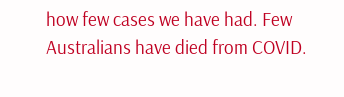how few cases we have had. Few Australians have died from COVID.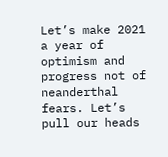Let’s make 2021 a year of optimism and progress not of neanderthal fears. Let’s pull our heads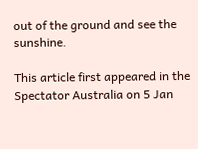out of the ground and see the sunshine.

This article first appeared in the Spectator Australia on 5 Jan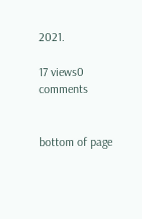2021.

17 views0 comments


bottom of page